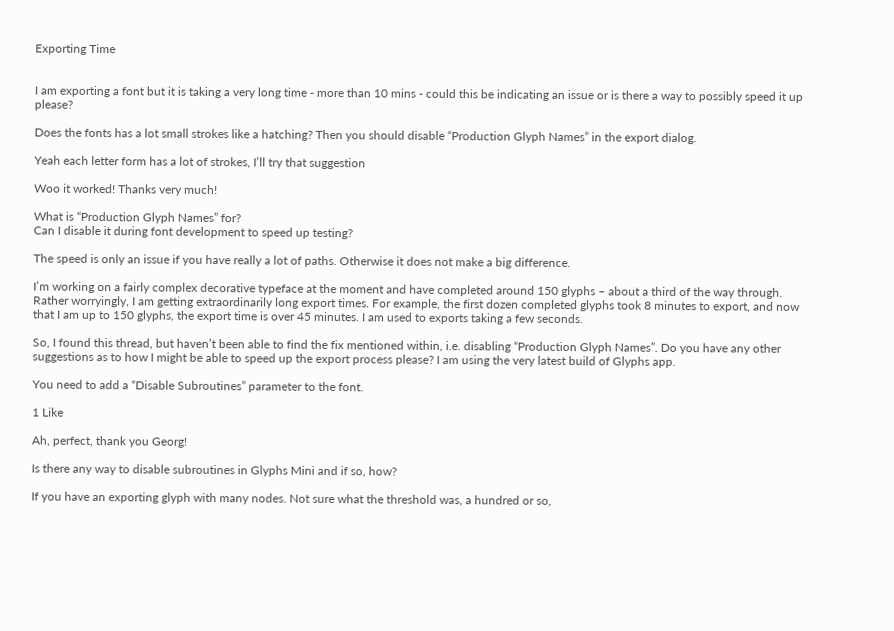Exporting Time


I am exporting a font but it is taking a very long time - more than 10 mins - could this be indicating an issue or is there a way to possibly speed it up please?

Does the fonts has a lot small strokes like a hatching? Then you should disable “Production Glyph Names” in the export dialog.

Yeah each letter form has a lot of strokes, I’ll try that suggestion

Woo it worked! Thanks very much!

What is “Production Glyph Names” for?
Can I disable it during font development to speed up testing?

The speed is only an issue if you have really a lot of paths. Otherwise it does not make a big difference.

I’m working on a fairly complex decorative typeface at the moment and have completed around 150 glyphs – about a third of the way through. Rather worryingly, I am getting extraordinarily long export times. For example, the first dozen completed glyphs took 8 minutes to export, and now that I am up to 150 glyphs, the export time is over 45 minutes. I am used to exports taking a few seconds.

So, I found this thread, but haven’t been able to find the fix mentioned within, i.e. disabling “Production Glyph Names”. Do you have any other suggestions as to how I might be able to speed up the export process please? I am using the very latest build of Glyphs app.

You need to add a “Disable Subroutines” parameter to the font.

1 Like

Ah, perfect, thank you Georg!

Is there any way to disable subroutines in Glyphs Mini and if so, how?

If you have an exporting glyph with many nodes. Not sure what the threshold was, a hundred or so,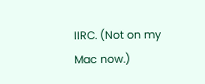IIRC. (Not on my Mac now.)